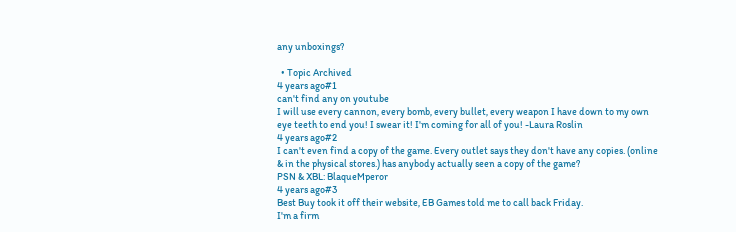any unboxings?

  • Topic Archived
4 years ago#1
can't find any on youtube
I will use every cannon, every bomb, every bullet, every weapon I have down to my own eye teeth to end you! I swear it! I'm coming for all of you! -Laura Roslin
4 years ago#2
I can't even find a copy of the game. Every outlet says they don't have any copies. (online & in the physical stores.) has anybody actually seen a copy of the game?
PSN & XBL: BlaqueMperor
4 years ago#3
Best Buy took it off their website, EB Games told me to call back Friday.
I'm a firm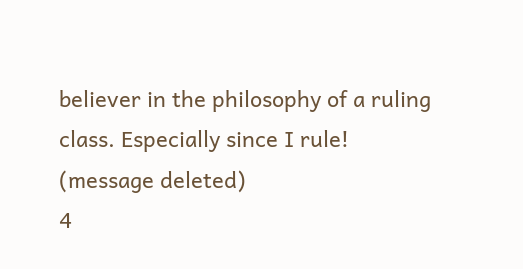believer in the philosophy of a ruling class. Especially since I rule!
(message deleted)
4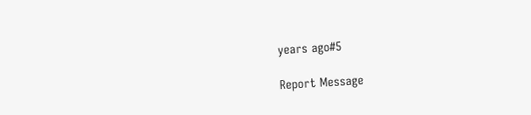years ago#5

Report Message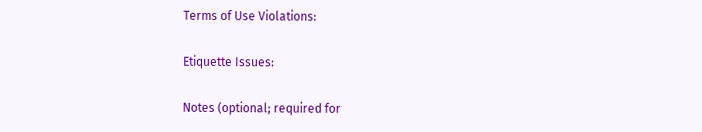Terms of Use Violations:

Etiquette Issues:

Notes (optional; required for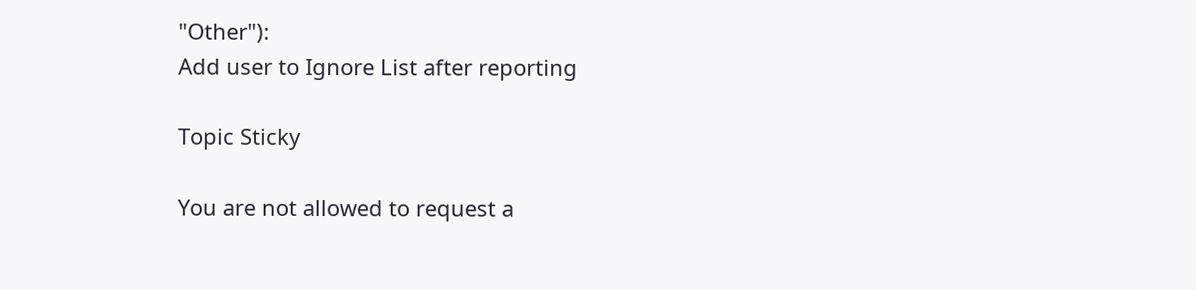"Other"):
Add user to Ignore List after reporting

Topic Sticky

You are not allowed to request a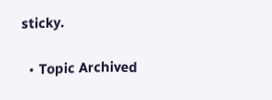sticky.

  • Topic Archived